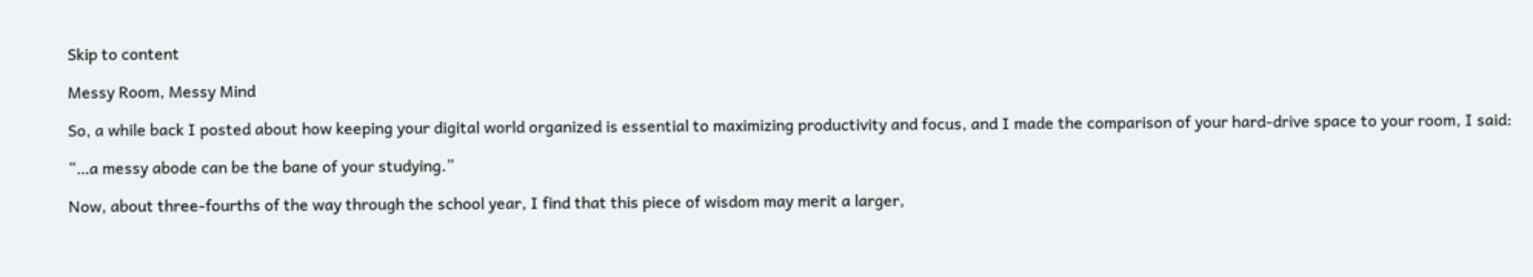Skip to content

Messy Room, Messy Mind

So, a while back I posted about how keeping your digital world organized is essential to maximizing productivity and focus, and I made the comparison of your hard-drive space to your room, I said:

“…a messy abode can be the bane of your studying.”

Now, about three-fourths of the way through the school year, I find that this piece of wisdom may merit a larger,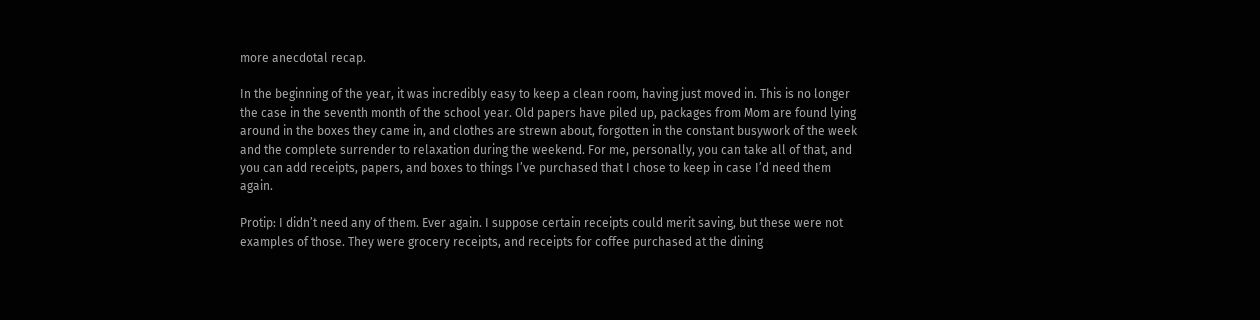more anecdotal recap.

In the beginning of the year, it was incredibly easy to keep a clean room, having just moved in. This is no longer the case in the seventh month of the school year. Old papers have piled up, packages from Mom are found lying around in the boxes they came in, and clothes are strewn about, forgotten in the constant busywork of the week and the complete surrender to relaxation during the weekend. For me, personally, you can take all of that, and you can add receipts, papers, and boxes to things I’ve purchased that I chose to keep in case I’d need them again.

Protip: I didn’t need any of them. Ever again. I suppose certain receipts could merit saving, but these were not examples of those. They were grocery receipts, and receipts for coffee purchased at the dining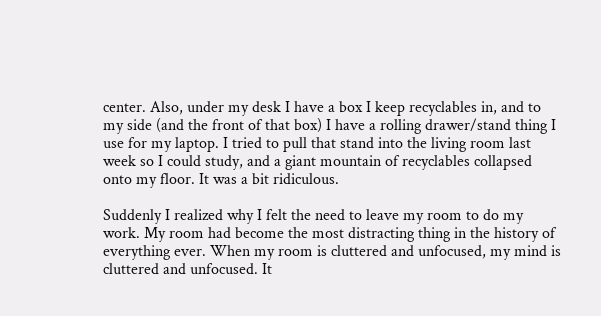center. Also, under my desk I have a box I keep recyclables in, and to my side (and the front of that box) I have a rolling drawer/stand thing I use for my laptop. I tried to pull that stand into the living room last week so I could study, and a giant mountain of recyclables collapsed onto my floor. It was a bit ridiculous.

Suddenly I realized why I felt the need to leave my room to do my work. My room had become the most distracting thing in the history of everything ever. When my room is cluttered and unfocused, my mind is cluttered and unfocused. It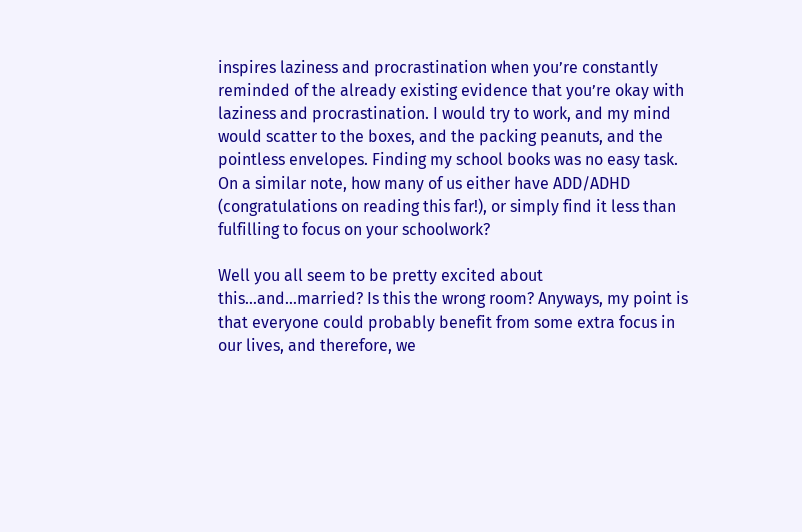inspires laziness and procrastination when you’re constantly reminded of the already existing evidence that you’re okay with laziness and procrastination. I would try to work, and my mind would scatter to the boxes, and the packing peanuts, and the pointless envelopes. Finding my school books was no easy task. On a similar note, how many of us either have ADD/ADHD (congratulations on reading this far!), or simply find it less than fulfilling to focus on your schoolwork?

Well you all seem to be pretty excited about this…and…married? Is this the wrong room? Anyways, my point is that everyone could probably benefit from some extra focus in our lives, and therefore, we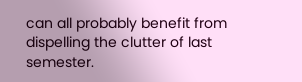can all probably benefit from dispelling the clutter of last semester.